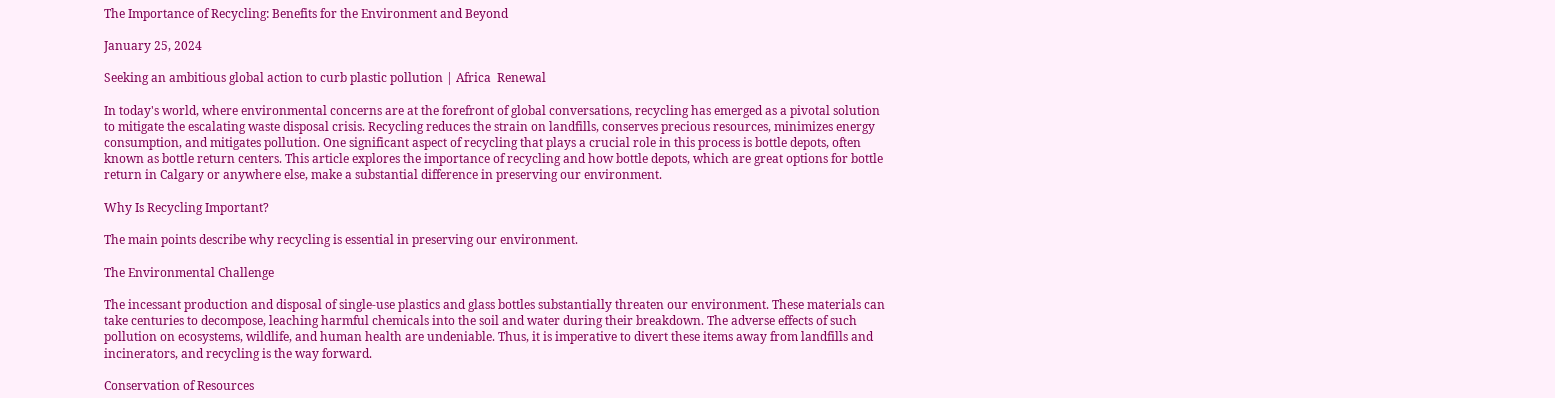The Importance of Recycling: Benefits for the Environment and Beyond

January 25, 2024

Seeking an ambitious global action to curb plastic pollution | Africa  Renewal

In today's world, where environmental concerns are at the forefront of global conversations, recycling has emerged as a pivotal solution to mitigate the escalating waste disposal crisis. Recycling reduces the strain on landfills, conserves precious resources, minimizes energy consumption, and mitigates pollution. One significant aspect of recycling that plays a crucial role in this process is bottle depots, often known as bottle return centers. This article explores the importance of recycling and how bottle depots, which are great options for bottle return in Calgary or anywhere else, make a substantial difference in preserving our environment.

Why Is Recycling Important?

The main points describe why recycling is essential in preserving our environment.

The Environmental Challenge

The incessant production and disposal of single-use plastics and glass bottles substantially threaten our environment. These materials can take centuries to decompose, leaching harmful chemicals into the soil and water during their breakdown. The adverse effects of such pollution on ecosystems, wildlife, and human health are undeniable. Thus, it is imperative to divert these items away from landfills and incinerators, and recycling is the way forward.

Conservation of Resources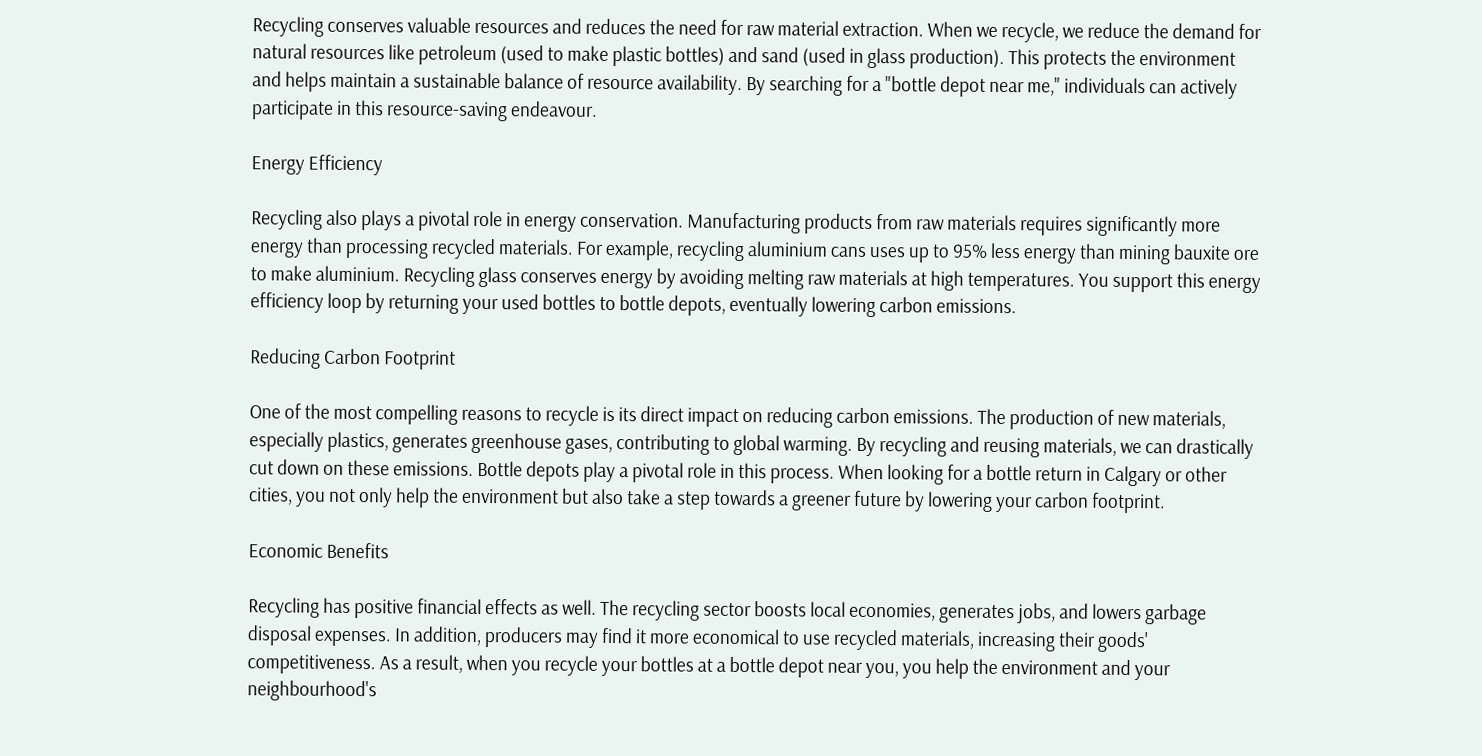Recycling conserves valuable resources and reduces the need for raw material extraction. When we recycle, we reduce the demand for natural resources like petroleum (used to make plastic bottles) and sand (used in glass production). This protects the environment and helps maintain a sustainable balance of resource availability. By searching for a "bottle depot near me," individuals can actively participate in this resource-saving endeavour.

Energy Efficiency

Recycling also plays a pivotal role in energy conservation. Manufacturing products from raw materials requires significantly more energy than processing recycled materials. For example, recycling aluminium cans uses up to 95% less energy than mining bauxite ore to make aluminium. Recycling glass conserves energy by avoiding melting raw materials at high temperatures. You support this energy efficiency loop by returning your used bottles to bottle depots, eventually lowering carbon emissions.

Reducing Carbon Footprint

One of the most compelling reasons to recycle is its direct impact on reducing carbon emissions. The production of new materials, especially plastics, generates greenhouse gases, contributing to global warming. By recycling and reusing materials, we can drastically cut down on these emissions. Bottle depots play a pivotal role in this process. When looking for a bottle return in Calgary or other cities, you not only help the environment but also take a step towards a greener future by lowering your carbon footprint.

Economic Benefits

Recycling has positive financial effects as well. The recycling sector boosts local economies, generates jobs, and lowers garbage disposal expenses. In addition, producers may find it more economical to use recycled materials, increasing their goods' competitiveness. As a result, when you recycle your bottles at a bottle depot near you, you help the environment and your neighbourhood's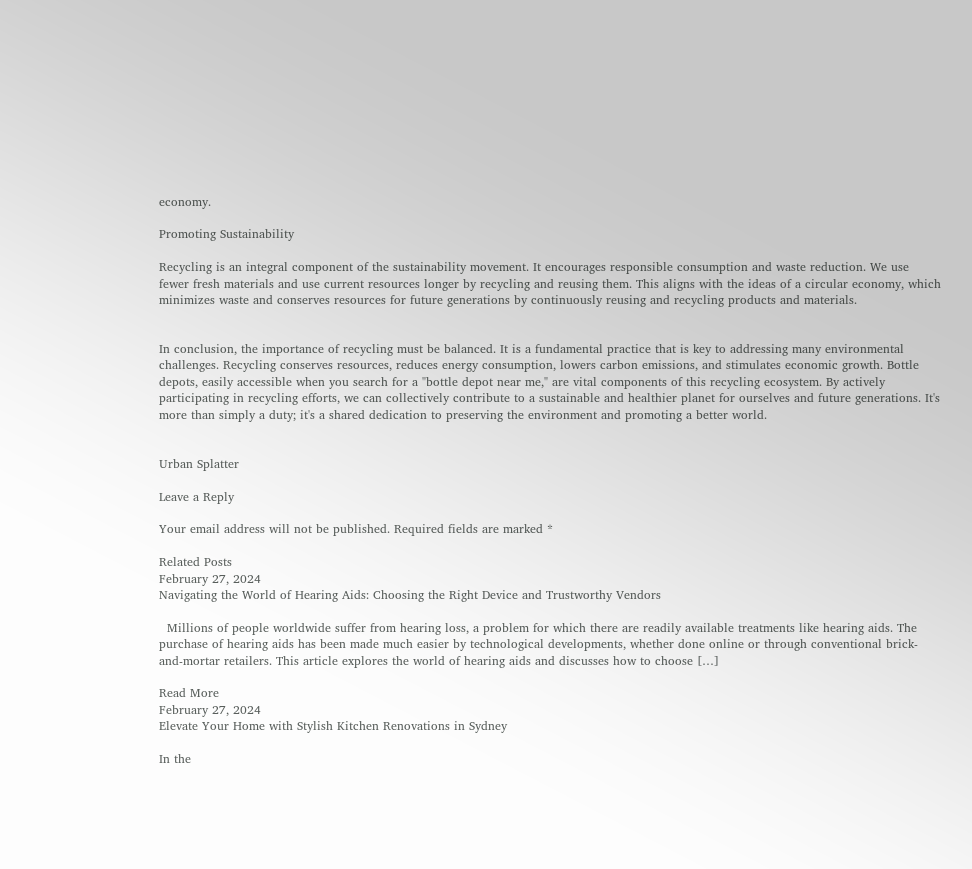economy.

Promoting Sustainability

Recycling is an integral component of the sustainability movement. It encourages responsible consumption and waste reduction. We use fewer fresh materials and use current resources longer by recycling and reusing them. This aligns with the ideas of a circular economy, which minimizes waste and conserves resources for future generations by continuously reusing and recycling products and materials.


In conclusion, the importance of recycling must be balanced. It is a fundamental practice that is key to addressing many environmental challenges. Recycling conserves resources, reduces energy consumption, lowers carbon emissions, and stimulates economic growth. Bottle depots, easily accessible when you search for a "bottle depot near me," are vital components of this recycling ecosystem. By actively participating in recycling efforts, we can collectively contribute to a sustainable and healthier planet for ourselves and future generations. It's more than simply a duty; it's a shared dedication to preserving the environment and promoting a better world.


Urban Splatter

Leave a Reply

Your email address will not be published. Required fields are marked *

Related Posts
February 27, 2024
Navigating the World of Hearing Aids: Choosing the Right Device and Trustworthy Vendors

  Millions of people worldwide suffer from hearing loss, a problem for which there are readily available treatments like hearing aids. The purchase of hearing aids has been made much easier by technological developments, whether done online or through conventional brick-and-mortar retailers. This article explores the world of hearing aids and discusses how to choose […]

Read More
February 27, 2024
Elevate Your Home with Stylish Kitchen Renovations in Sydney

In the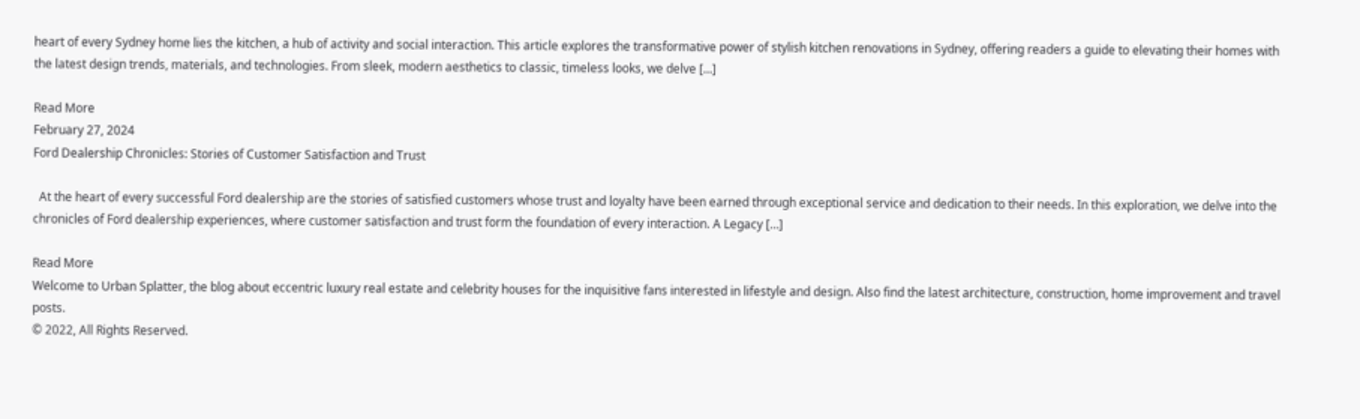heart of every Sydney home lies the kitchen, a hub of activity and social interaction. This article explores the transformative power of stylish kitchen renovations in Sydney, offering readers a guide to elevating their homes with the latest design trends, materials, and technologies. From sleek, modern aesthetics to classic, timeless looks, we delve […]

Read More
February 27, 2024
Ford Dealership Chronicles: Stories of Customer Satisfaction and Trust

  At the heart of every successful Ford dealership are the stories of satisfied customers whose trust and loyalty have been earned through exceptional service and dedication to their needs. In this exploration, we delve into the chronicles of Ford dealership experiences, where customer satisfaction and trust form the foundation of every interaction. A Legacy […]

Read More
Welcome to Urban Splatter, the blog about eccentric luxury real estate and celebrity houses for the inquisitive fans interested in lifestyle and design. Also find the latest architecture, construction, home improvement and travel posts.
© 2022, All Rights Reserved.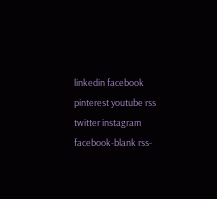linkedin facebook pinterest youtube rss twitter instagram facebook-blank rss-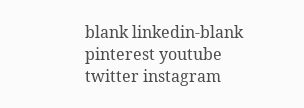blank linkedin-blank pinterest youtube twitter instagram